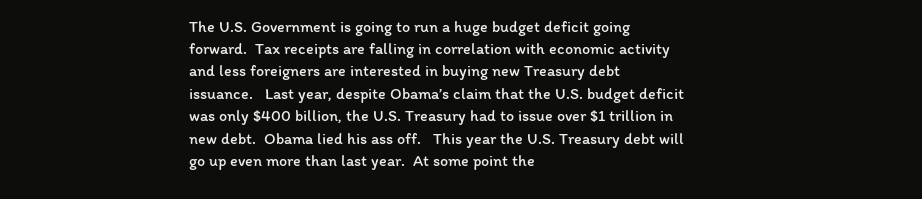The U.S. Government is going to run a huge budget deficit going forward.  Tax receipts are falling in correlation with economic activity and less foreigners are interested in buying new Treasury debt issuance.   Last year, despite Obama’s claim that the U.S. budget deficit was only $400 billion, the U.S. Treasury had to issue over $1 trillion in new debt.  Obama lied his ass off.   This year the U.S. Treasury debt will go up even more than last year.  At some point the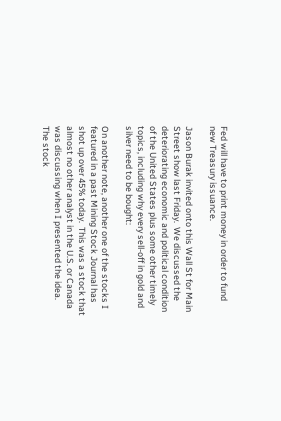Fed will have to print money in order to fund new Treasury issuance.

Jason Burak invited onto this Wall St for Main Street show last Friday.  We discussed the deteriorating economic and political condition of the United States plus some other timely topics, including why every sell-off in gold and silver need to be bought:

On another note, another one of the stocks I featured in a past Mining Stock Journal has shot up over 45% today.  This was a stock that almost no other analyst in the U.S. or Canada was discussing when I presented the idea.   The stock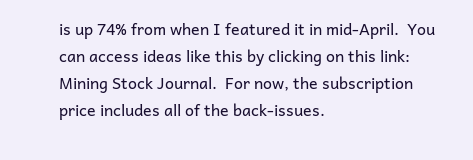is up 74% from when I featured it in mid-April.  You can access ideas like this by clicking on this link:  Mining Stock Journal.  For now, the subscription price includes all of the back-issues.